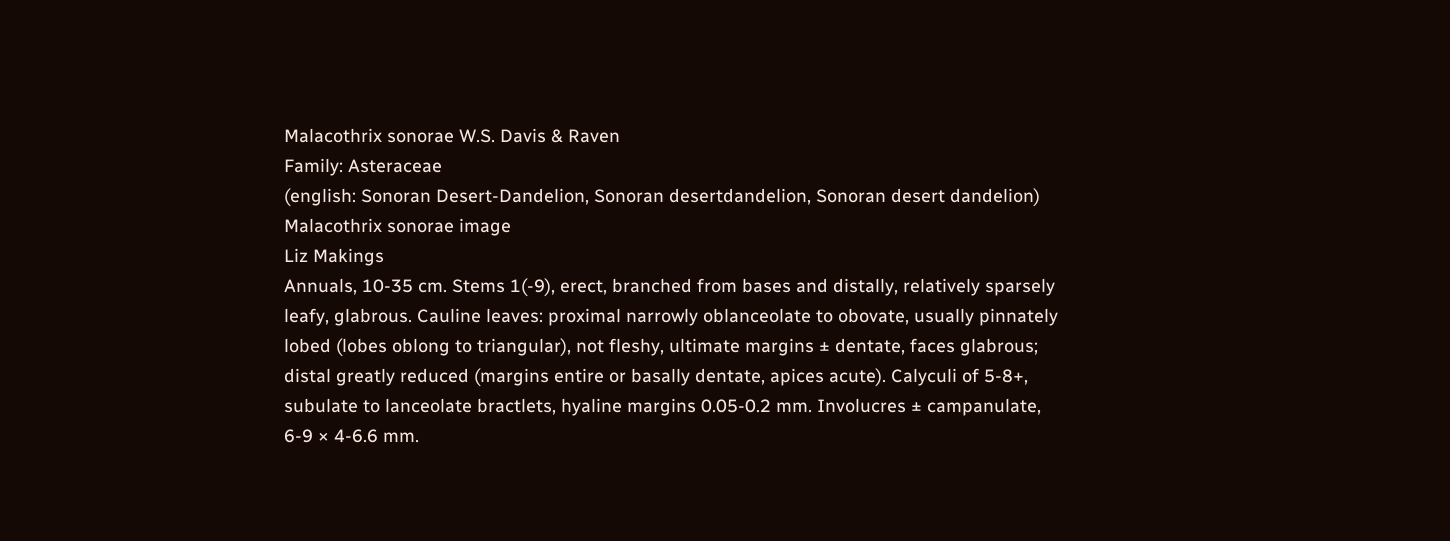Malacothrix sonorae W.S. Davis & Raven
Family: Asteraceae
(english: Sonoran Desert-Dandelion, Sonoran desertdandelion, Sonoran desert dandelion)
Malacothrix sonorae image
Liz Makings
Annuals, 10-35 cm. Stems 1(-9), erect, branched from bases and distally, relatively sparsely leafy, glabrous. Cauline leaves: proximal narrowly oblanceolate to obovate, usually pinnately lobed (lobes oblong to triangular), not fleshy, ultimate margins ± dentate, faces glabrous; distal greatly reduced (margins entire or basally dentate, apices acute). Calyculi of 5-8+, subulate to lanceolate bractlets, hyaline margins 0.05-0.2 mm. Involucres ± campanulate, 6-9 × 4-6.6 mm.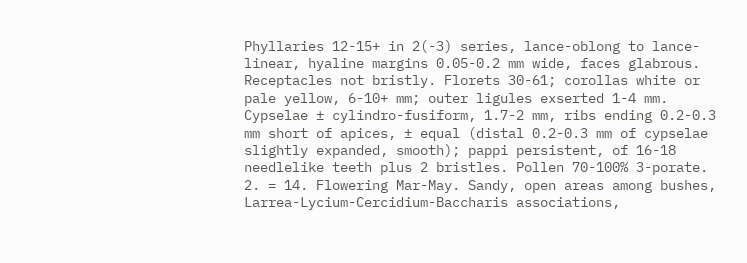Phyllaries 12-15+ in 2(-3) series, lance-oblong to lance-linear, hyaline margins 0.05-0.2 mm wide, faces glabrous. Receptacles not bristly. Florets 30-61; corollas white or pale yellow, 6-10+ mm; outer ligules exserted 1-4 mm. Cypselae ± cylindro-fusiform, 1.7-2 mm, ribs ending 0.2-0.3 mm short of apices, ± equal (distal 0.2-0.3 mm of cypselae slightly expanded, smooth); pappi persistent, of 16-18 needlelike teeth plus 2 bristles. Pollen 70-100% 3-porate. 2. = 14. Flowering Mar-May. Sandy, open areas among bushes, Larrea-Lycium-Cercidium-Baccharis associations,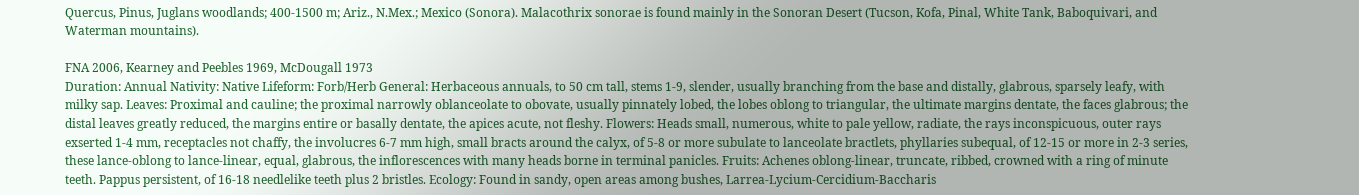Quercus, Pinus, Juglans woodlands; 400-1500 m; Ariz., N.Mex.; Mexico (Sonora). Malacothrix sonorae is found mainly in the Sonoran Desert (Tucson, Kofa, Pinal, White Tank, Baboquivari, and Waterman mountains).

FNA 2006, Kearney and Peebles 1969, McDougall 1973
Duration: Annual Nativity: Native Lifeform: Forb/Herb General: Herbaceous annuals, to 50 cm tall, stems 1-9, slender, usually branching from the base and distally, glabrous, sparsely leafy, with milky sap. Leaves: Proximal and cauline; the proximal narrowly oblanceolate to obovate, usually pinnately lobed, the lobes oblong to triangular, the ultimate margins dentate, the faces glabrous; the distal leaves greatly reduced, the margins entire or basally dentate, the apices acute, not fleshy. Flowers: Heads small, numerous, white to pale yellow, radiate, the rays inconspicuous, outer rays exserted 1-4 mm, receptacles not chaffy, the involucres 6-7 mm high, small bracts around the calyx, of 5-8 or more subulate to lanceolate bractlets, phyllaries subequal, of 12-15 or more in 2-3 series, these lance-oblong to lance-linear, equal, glabrous, the inflorescences with many heads borne in terminal panicles. Fruits: Achenes oblong-linear, truncate, ribbed, crowned with a ring of minute teeth. Pappus persistent, of 16-18 needlelike teeth plus 2 bristles. Ecology: Found in sandy, open areas among bushes, Larrea-Lycium-Cercidium-Baccharis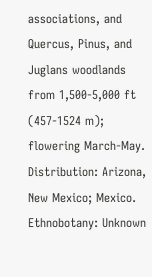associations, and Quercus, Pinus, and Juglans woodlands from 1,500-5,000 ft (457-1524 m); flowering March-May. Distribution: Arizona, New Mexico; Mexico. Ethnobotany: Unknown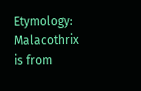Etymology: Malacothrix is from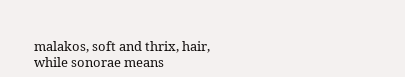malakos, soft and thrix, hair, while sonorae means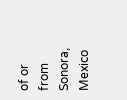of or from Sonora, Mexico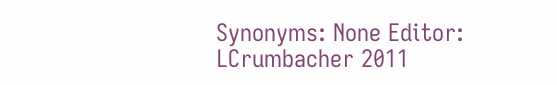Synonyms: None Editor: LCrumbacher 2011